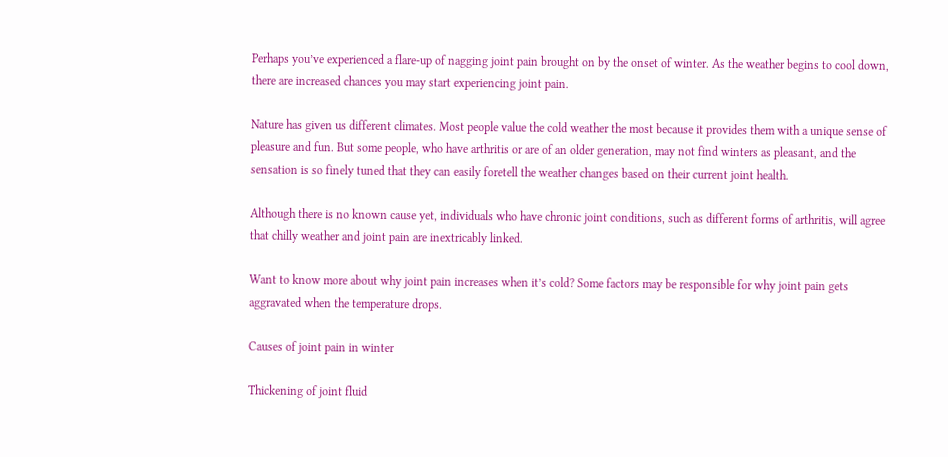Perhaps you’ve experienced a flare-up of nagging joint pain brought on by the onset of winter. As the weather begins to cool down, there are increased chances you may start experiencing joint pain.

Nature has given us different climates. Most people value the cold weather the most because it provides them with a unique sense of pleasure and fun. But some people, who have arthritis or are of an older generation, may not find winters as pleasant, and the sensation is so finely tuned that they can easily foretell the weather changes based on their current joint health.

Although there is no known cause yet, individuals who have chronic joint conditions, such as different forms of arthritis, will agree that chilly weather and joint pain are inextricably linked.

Want to know more about why joint pain increases when it’s cold? Some factors may be responsible for why joint pain gets aggravated when the temperature drops.

Causes of joint pain in winter

Thickening of joint fluid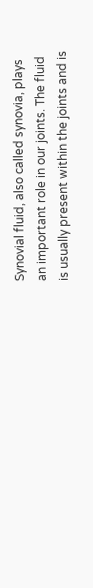Synovial fluid, also called synovia, plays an important role in our joints. The fluid is usually present within the joints and is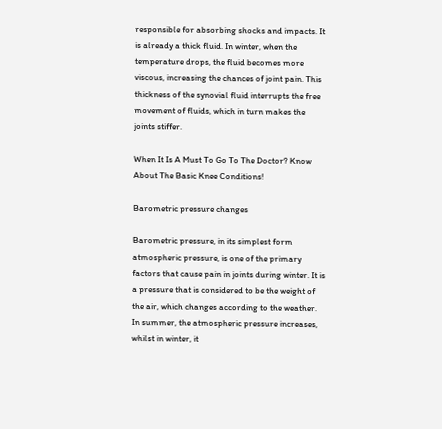responsible for absorbing shocks and impacts. It is already a thick fluid. In winter, when the temperature drops, the fluid becomes more viscous, increasing the chances of joint pain. This thickness of the synovial fluid interrupts the free movement of fluids, which in turn makes the joints stiffer.

When It Is A Must To Go To The Doctor? Know About The Basic Knee Conditions!

Barometric pressure changes

Barometric pressure, in its simplest form atmospheric pressure, is one of the primary factors that cause pain in joints during winter. It is a pressure that is considered to be the weight of the air, which changes according to the weather. In summer, the atmospheric pressure increases, whilst in winter, it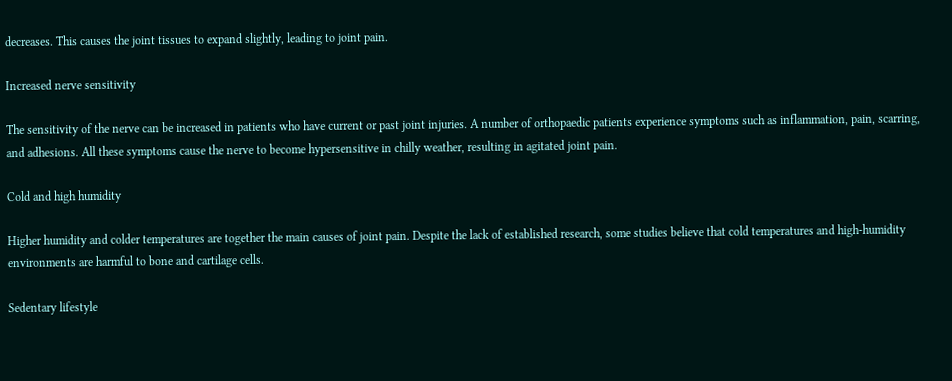decreases. This causes the joint tissues to expand slightly, leading to joint pain.

Increased nerve sensitivity

The sensitivity of the nerve can be increased in patients who have current or past joint injuries. A number of orthopaedic patients experience symptoms such as inflammation, pain, scarring, and adhesions. All these symptoms cause the nerve to become hypersensitive in chilly weather, resulting in agitated joint pain.

Cold and high humidity

Higher humidity and colder temperatures are together the main causes of joint pain. Despite the lack of established research, some studies believe that cold temperatures and high-humidity environments are harmful to bone and cartilage cells.

Sedentary lifestyle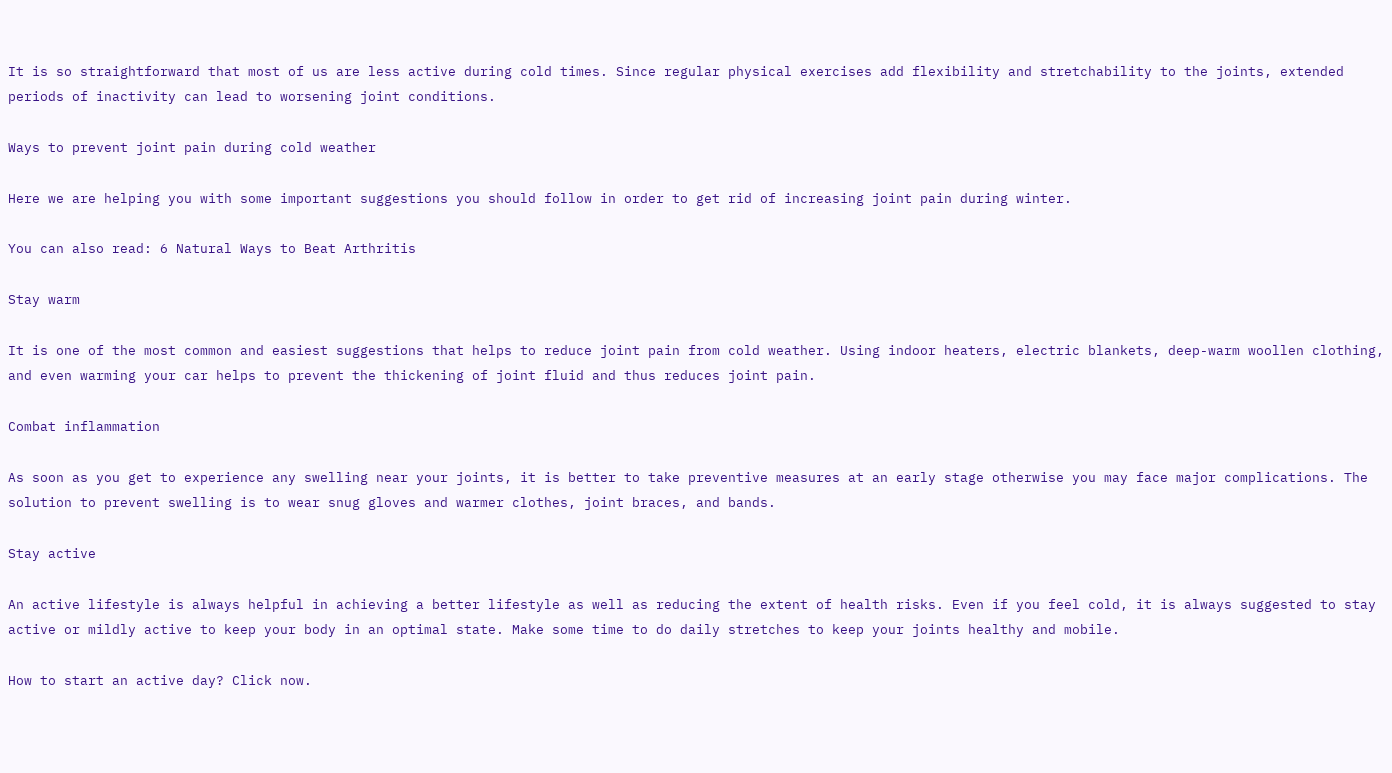It is so straightforward that most of us are less active during cold times. Since regular physical exercises add flexibility and stretchability to the joints, extended periods of inactivity can lead to worsening joint conditions.

Ways to prevent joint pain during cold weather

Here we are helping you with some important suggestions you should follow in order to get rid of increasing joint pain during winter.

You can also read: 6 Natural Ways to Beat Arthritis

Stay warm

It is one of the most common and easiest suggestions that helps to reduce joint pain from cold weather. Using indoor heaters, electric blankets, deep-warm woollen clothing, and even warming your car helps to prevent the thickening of joint fluid and thus reduces joint pain.

Combat inflammation

As soon as you get to experience any swelling near your joints, it is better to take preventive measures at an early stage otherwise you may face major complications. The solution to prevent swelling is to wear snug gloves and warmer clothes, joint braces, and bands.

Stay active

An active lifestyle is always helpful in achieving a better lifestyle as well as reducing the extent of health risks. Even if you feel cold, it is always suggested to stay active or mildly active to keep your body in an optimal state. Make some time to do daily stretches to keep your joints healthy and mobile.

How to start an active day? Click now.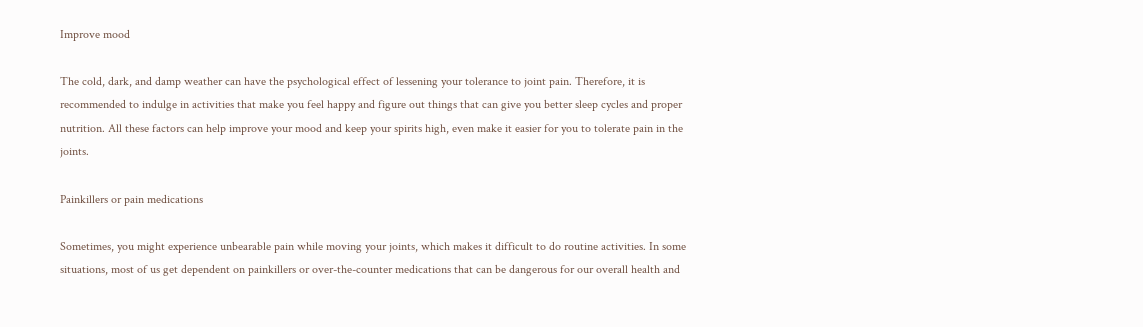Improve mood

The cold, dark, and damp weather can have the psychological effect of lessening your tolerance to joint pain. Therefore, it is recommended to indulge in activities that make you feel happy and figure out things that can give you better sleep cycles and proper nutrition. All these factors can help improve your mood and keep your spirits high, even make it easier for you to tolerate pain in the joints.

Painkillers or pain medications

Sometimes, you might experience unbearable pain while moving your joints, which makes it difficult to do routine activities. In some situations, most of us get dependent on painkillers or over-the-counter medications that can be dangerous for our overall health and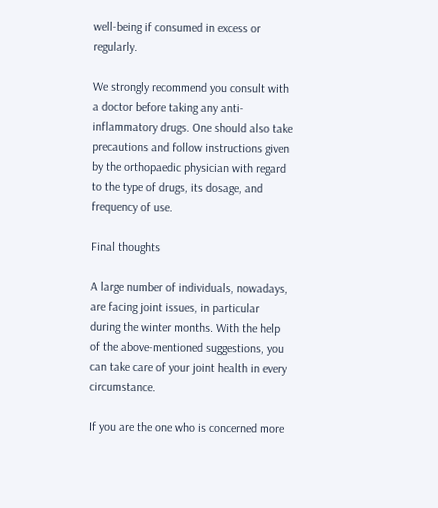well-being if consumed in excess or regularly.

We strongly recommend you consult with a doctor before taking any anti-inflammatory drugs. One should also take precautions and follow instructions given by the orthopaedic physician with regard to the type of drugs, its dosage, and frequency of use.

Final thoughts

A large number of individuals, nowadays, are facing joint issues, in particular during the winter months. With the help of the above-mentioned suggestions, you can take care of your joint health in every circumstance.

If you are the one who is concerned more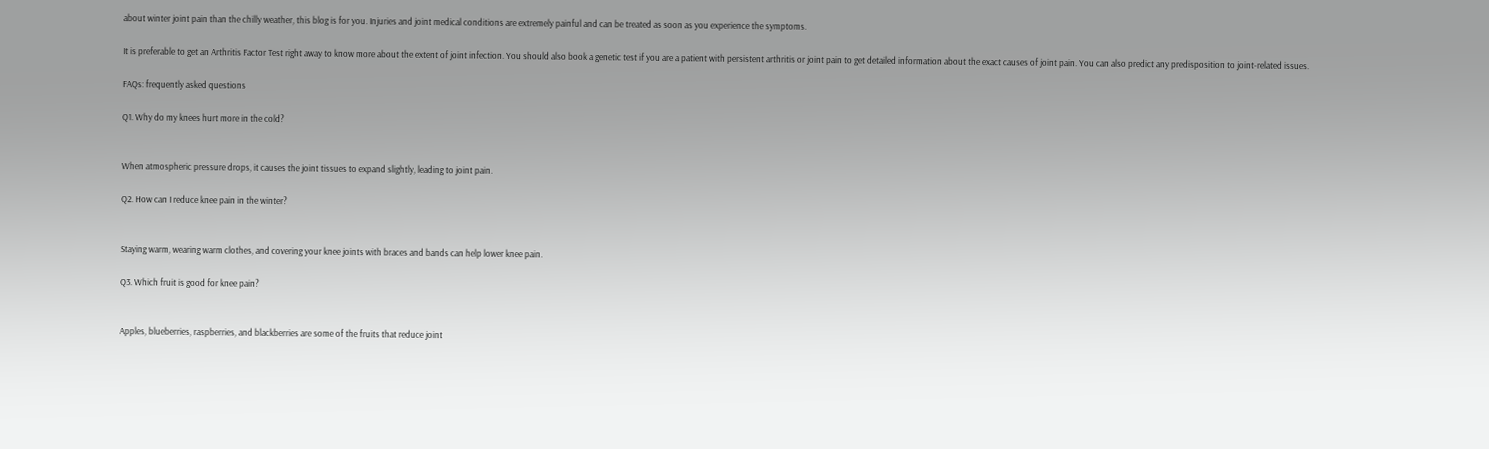about winter joint pain than the chilly weather, this blog is for you. Injuries and joint medical conditions are extremely painful and can be treated as soon as you experience the symptoms.

It is preferable to get an Arthritis Factor Test right away to know more about the extent of joint infection. You should also book a genetic test if you are a patient with persistent arthritis or joint pain to get detailed information about the exact causes of joint pain. You can also predict any predisposition to joint-related issues.

FAQs: frequently asked questions

Q1. Why do my knees hurt more in the cold?


When atmospheric pressure drops, it causes the joint tissues to expand slightly, leading to joint pain.

Q2. How can I reduce knee pain in the winter?


Staying warm, wearing warm clothes, and covering your knee joints with braces and bands can help lower knee pain.

Q3. Which fruit is good for knee pain?


Apples, blueberries, raspberries, and blackberries are some of the fruits that reduce joint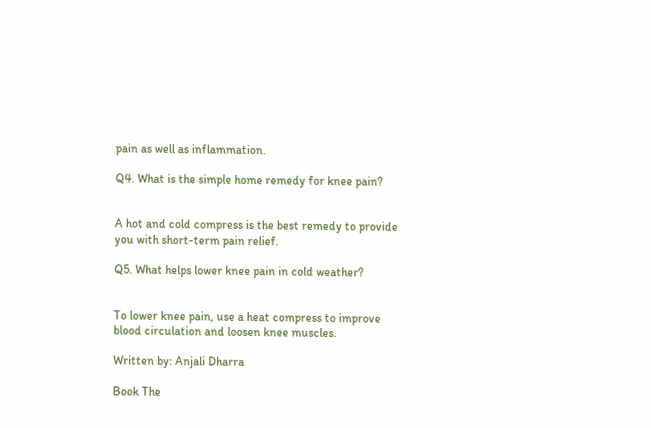pain as well as inflammation.

Q4. What is the simple home remedy for knee pain?


A hot and cold compress is the best remedy to provide you with short-term pain relief.

Q5. What helps lower knee pain in cold weather?


To lower knee pain, use a heat compress to improve blood circulation and loosen knee muscles.

Written by: Anjali Dharra

Book The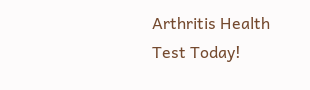Arthritis Health Test Today!